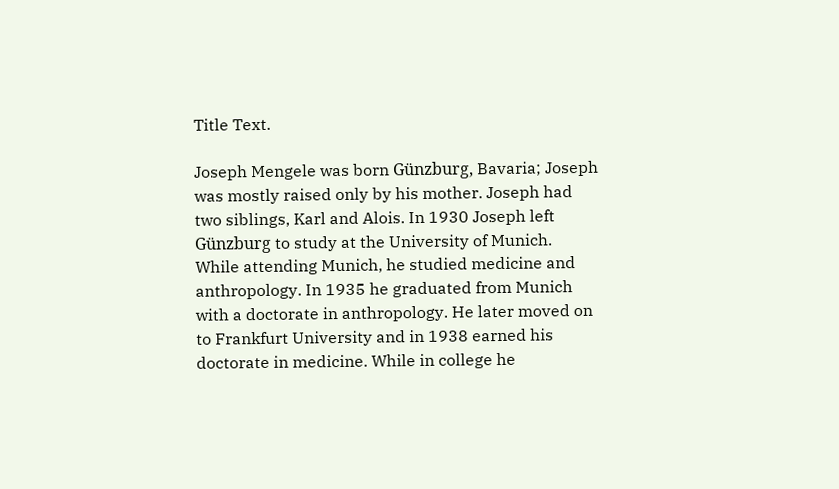Title Text.

Joseph Mengele was born Günzburg, Bavaria; Joseph was mostly raised only by his mother. Joseph had two siblings, Karl and Alois. In 1930 Joseph left Günzburg to study at the University of Munich. While attending Munich, he studied medicine and anthropology. In 1935 he graduated from Munich with a doctorate in anthropology. He later moved on to Frankfurt University and in 1938 earned his doctorate in medicine. While in college he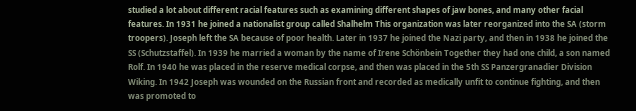studied a lot about different racial features such as examining different shapes of jaw bones, and many other facial features. In 1931 he joined a nationalist group called Shalhelm This organization was later reorganized into the SA (storm troopers). Joseph left the SA because of poor health. Later in 1937 he joined the Nazi party, and then in 1938 he joined the SS (Schutzstaffel). In 1939 he married a woman by the name of Irene Schönbein Together they had one child, a son named Rolf. In 1940 he was placed in the reserve medical corpse, and then was placed in the 5th SS Panzergranadier Division Wiking. In 1942 Joseph was wounded on the Russian front and recorded as medically unfit to continue fighting, and then was promoted to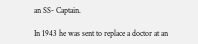an SS- Captain.

In 1943 he was sent to replace a doctor at an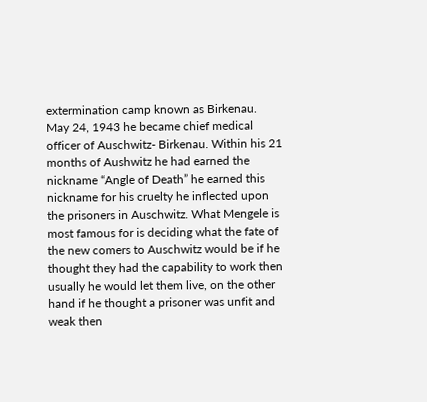extermination camp known as Birkenau. May 24, 1943 he became chief medical officer of Auschwitz- Birkenau. Within his 21 months of Aushwitz he had earned the nickname “Angle of Death” he earned this nickname for his cruelty he inflected upon the prisoners in Auschwitz. What Mengele is most famous for is deciding what the fate of the new comers to Auschwitz would be if he thought they had the capability to work then usually he would let them live, on the other hand if he thought a prisoner was unfit and weak then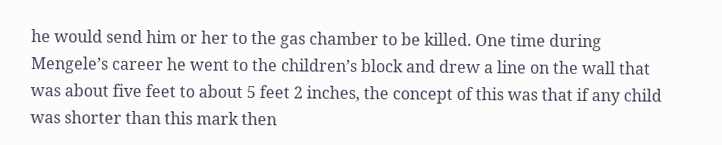he would send him or her to the gas chamber to be killed. One time during Mengele’s career he went to the children’s block and drew a line on the wall that was about five feet to about 5 feet 2 inches, the concept of this was that if any child was shorter than this mark then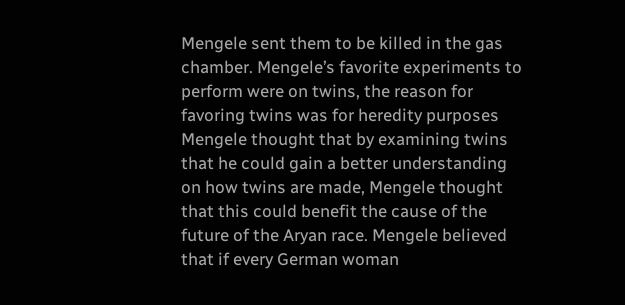Mengele sent them to be killed in the gas chamber. Mengele’s favorite experiments to perform were on twins, the reason for favoring twins was for heredity purposes Mengele thought that by examining twins that he could gain a better understanding on how twins are made, Mengele thought that this could benefit the cause of the future of the Aryan race. Mengele believed that if every German woman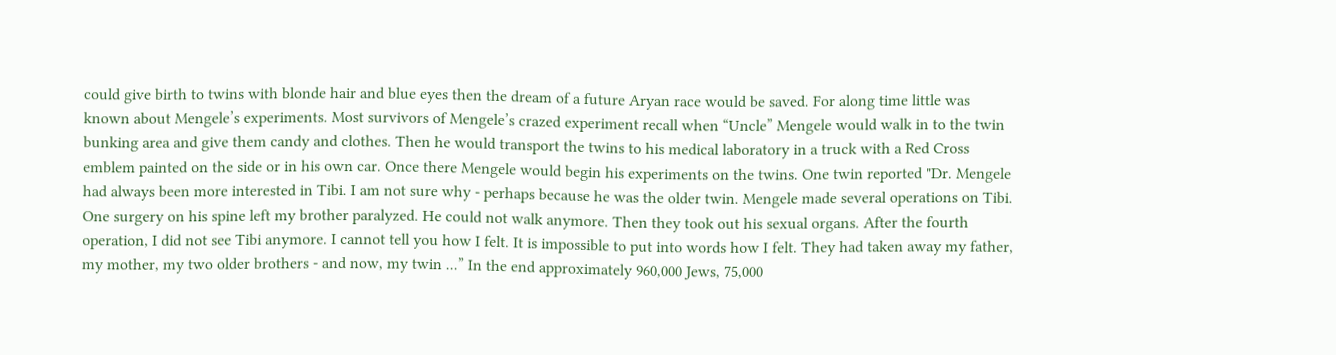could give birth to twins with blonde hair and blue eyes then the dream of a future Aryan race would be saved. For along time little was known about Mengele’s experiments. Most survivors of Mengele’s crazed experiment recall when “Uncle” Mengele would walk in to the twin bunking area and give them candy and clothes. Then he would transport the twins to his medical laboratory in a truck with a Red Cross emblem painted on the side or in his own car. Once there Mengele would begin his experiments on the twins. One twin reported "Dr. Mengele had always been more interested in Tibi. I am not sure why - perhaps because he was the older twin. Mengele made several operations on Tibi. One surgery on his spine left my brother paralyzed. He could not walk anymore. Then they took out his sexual organs. After the fourth operation, I did not see Tibi anymore. I cannot tell you how I felt. It is impossible to put into words how I felt. They had taken away my father, my mother, my two older brothers - and now, my twin ...” In the end approximately 960,000 Jews, 75,000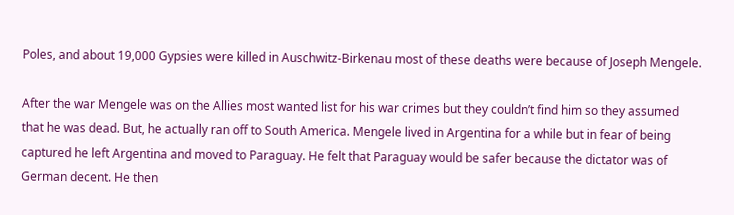Poles, and about 19,000 Gypsies were killed in Auschwitz-Birkenau most of these deaths were because of Joseph Mengele.

After the war Mengele was on the Allies most wanted list for his war crimes but they couldn’t find him so they assumed that he was dead. But, he actually ran off to South America. Mengele lived in Argentina for a while but in fear of being captured he left Argentina and moved to Paraguay. He felt that Paraguay would be safer because the dictator was of German decent. He then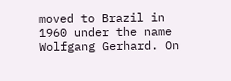moved to Brazil in 1960 under the name Wolfgang Gerhard. On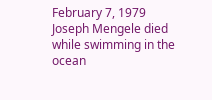February 7, 1979 Joseph Mengele died while swimming in the ocean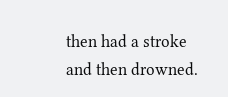then had a stroke and then drowned.